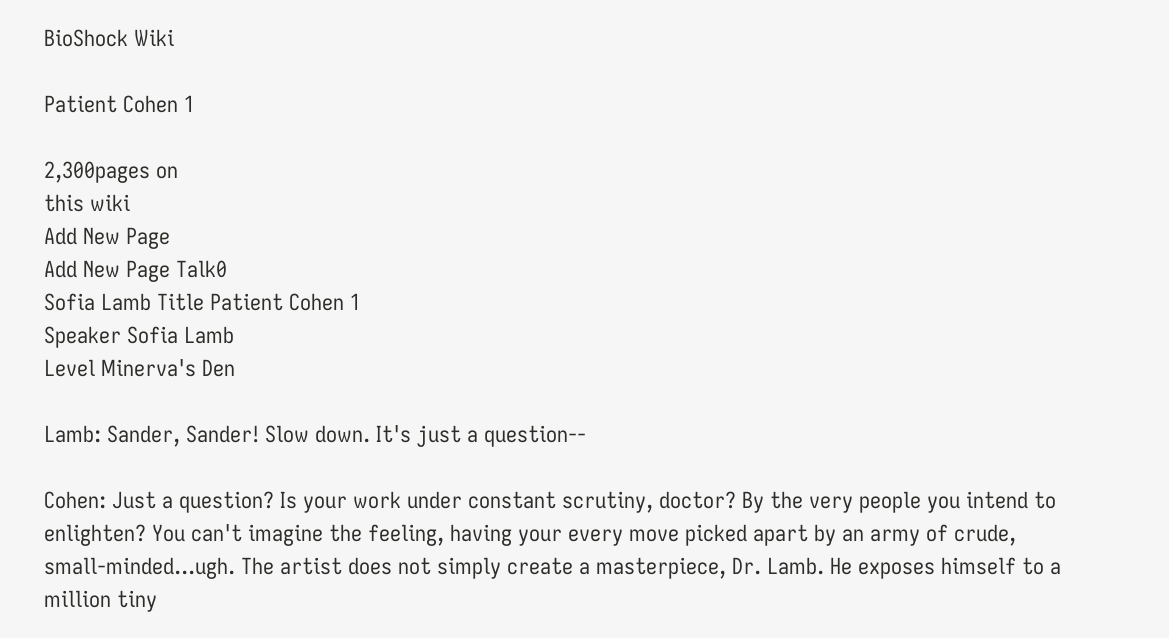BioShock Wiki

Patient Cohen 1

2,300pages on
this wiki
Add New Page
Add New Page Talk0
Sofia Lamb Title Patient Cohen 1
Speaker Sofia Lamb
Level Minerva's Den

Lamb: Sander, Sander! Slow down. It's just a question--

Cohen: Just a question? Is your work under constant scrutiny, doctor? By the very people you intend to enlighten? You can't imagine the feeling, having your every move picked apart by an army of crude, small-minded...ugh. The artist does not simply create a masterpiece, Dr. Lamb. He exposes himself to a million tiny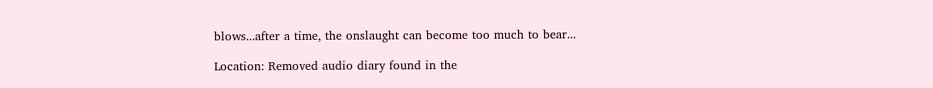blows...after a time, the onslaught can become too much to bear...

Location: Removed audio diary found in the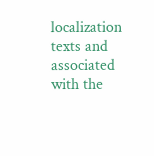localization texts and associated with the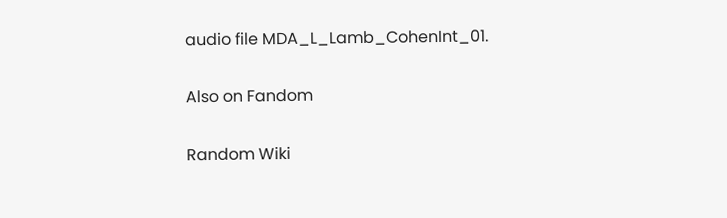audio file MDA_L_Lamb_CohenInt_01.

Also on Fandom

Random Wiki